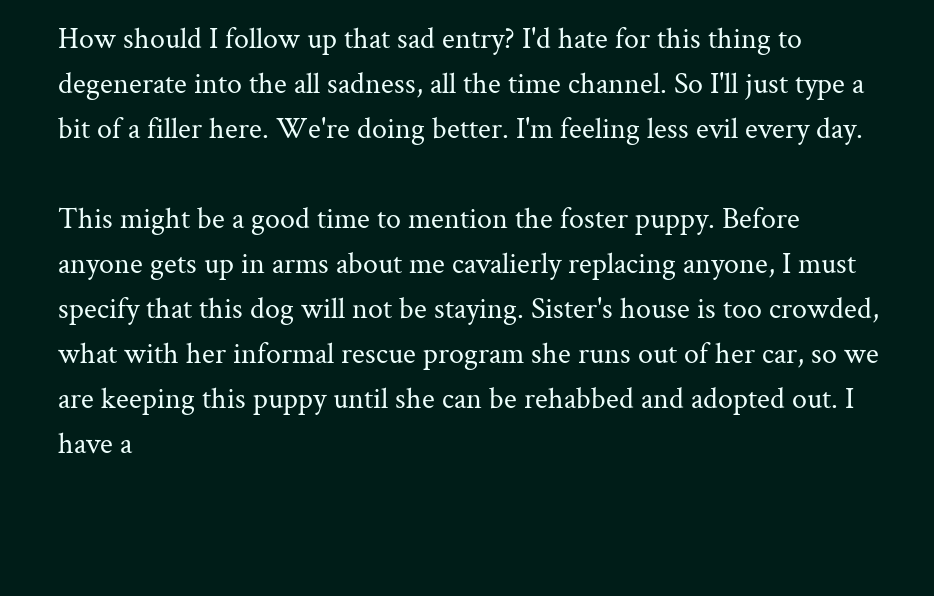How should I follow up that sad entry? I'd hate for this thing to degenerate into the all sadness, all the time channel. So I'll just type a bit of a filler here. We're doing better. I'm feeling less evil every day.

This might be a good time to mention the foster puppy. Before anyone gets up in arms about me cavalierly replacing anyone, I must specify that this dog will not be staying. Sister's house is too crowded, what with her informal rescue program she runs out of her car, so we are keeping this puppy until she can be rehabbed and adopted out. I have a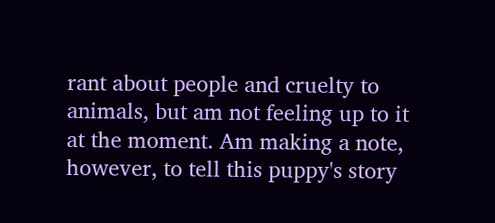rant about people and cruelty to animals, but am not feeling up to it at the moment. Am making a note, however, to tell this puppy's story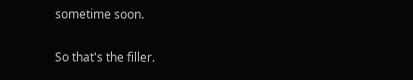sometime soon.

So that's the filler.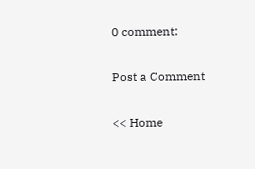0 comment:

Post a Comment

<< Home